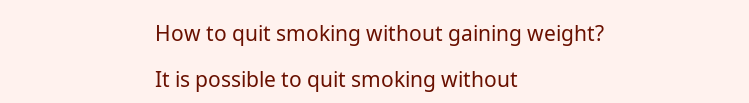How to quit smoking without gaining weight?

It is possible to quit smoking without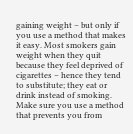gaining weight – but only if you use a method that makes it easy. Most smokers gain weight when they quit because they feel deprived of cigarettes – hence they tend to substitute; they eat or drink instead of smoking. Make sure you use a method that prevents you from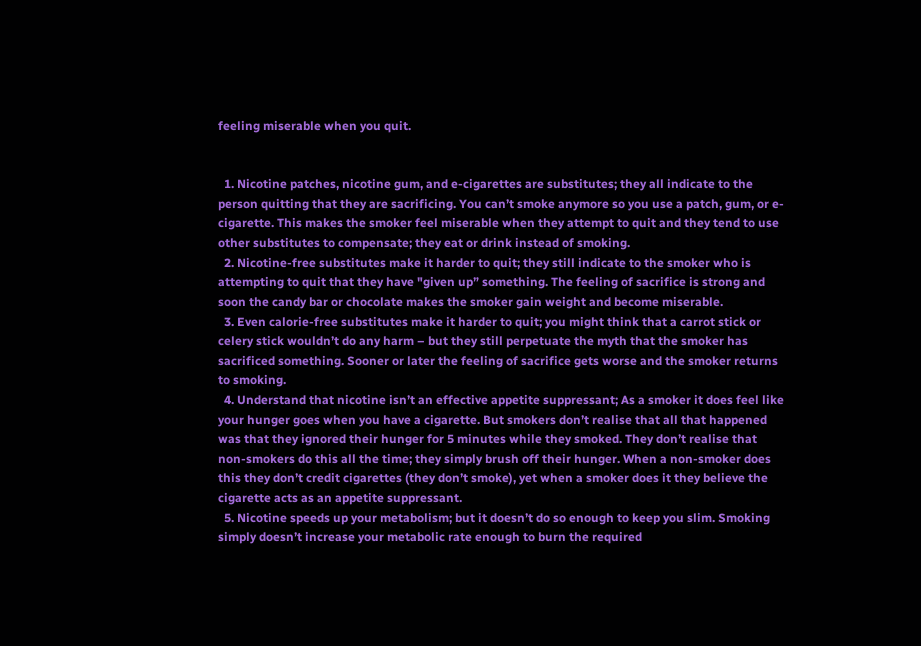feeling miserable when you quit.


  1. Nicotine patches, nicotine gum, and e-cigarettes are substitutes; they all indicate to the person quitting that they are sacrificing. You can’t smoke anymore so you use a patch, gum, or e-cigarette. This makes the smoker feel miserable when they attempt to quit and they tend to use other substitutes to compensate; they eat or drink instead of smoking.
  2. Nicotine-free substitutes make it harder to quit; they still indicate to the smoker who is attempting to quit that they have "given up” something. The feeling of sacrifice is strong and soon the candy bar or chocolate makes the smoker gain weight and become miserable.
  3. Even calorie-free substitutes make it harder to quit; you might think that a carrot stick or celery stick wouldn’t do any harm – but they still perpetuate the myth that the smoker has sacrificed something. Sooner or later the feeling of sacrifice gets worse and the smoker returns to smoking.
  4. Understand that nicotine isn’t an effective appetite suppressant; As a smoker it does feel like your hunger goes when you have a cigarette. But smokers don’t realise that all that happened was that they ignored their hunger for 5 minutes while they smoked. They don’t realise that non-smokers do this all the time; they simply brush off their hunger. When a non-smoker does this they don’t credit cigarettes (they don’t smoke), yet when a smoker does it they believe the cigarette acts as an appetite suppressant.
  5. Nicotine speeds up your metabolism; but it doesn’t do so enough to keep you slim. Smoking simply doesn’t increase your metabolic rate enough to burn the required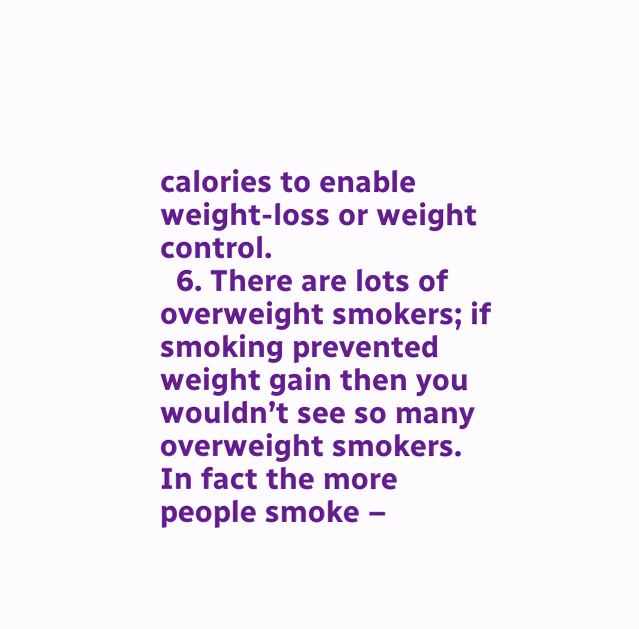calories to enable weight-loss or weight control.
  6. There are lots of overweight smokers; if smoking prevented weight gain then you wouldn’t see so many overweight smokers. In fact the more people smoke –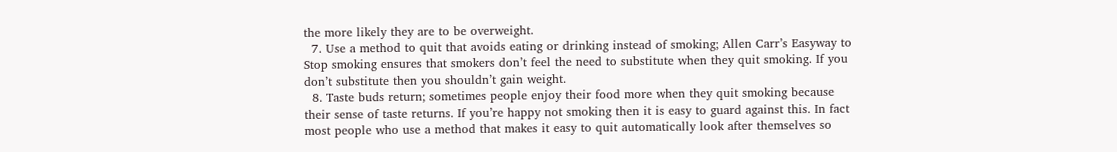the more likely they are to be overweight.
  7. Use a method to quit that avoids eating or drinking instead of smoking; Allen Carr’s Easyway to Stop smoking ensures that smokers don’t feel the need to substitute when they quit smoking. If you don’t substitute then you shouldn’t gain weight.
  8. Taste buds return; sometimes people enjoy their food more when they quit smoking because their sense of taste returns. If you’re happy not smoking then it is easy to guard against this. In fact most people who use a method that makes it easy to quit automatically look after themselves so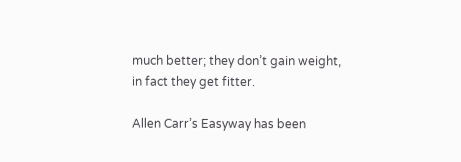much better; they don’t gain weight, in fact they get fitter.

Allen Carr’s Easyway has been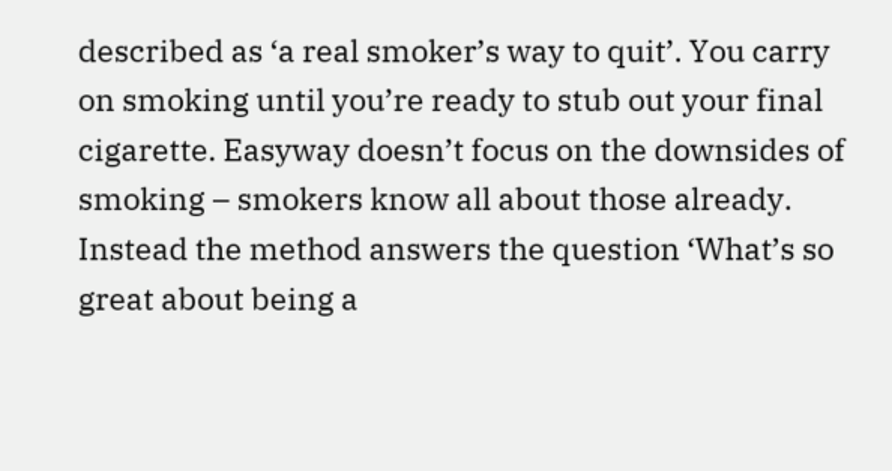described as ‘a real smoker’s way to quit’. You carry on smoking until you’re ready to stub out your final cigarette. Easyway doesn’t focus on the downsides of smoking – smokers know all about those already. Instead the method answers the question ‘What’s so great about being a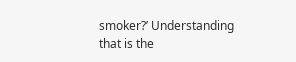smoker?’ Understanding that is the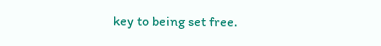key to being set free.